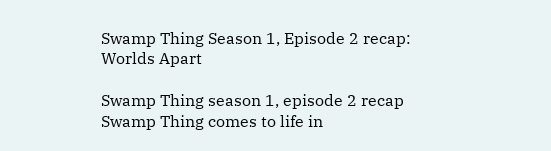Swamp Thing Season 1, Episode 2 recap: Worlds Apart

Swamp Thing season 1, episode 2 recap
Swamp Thing comes to life in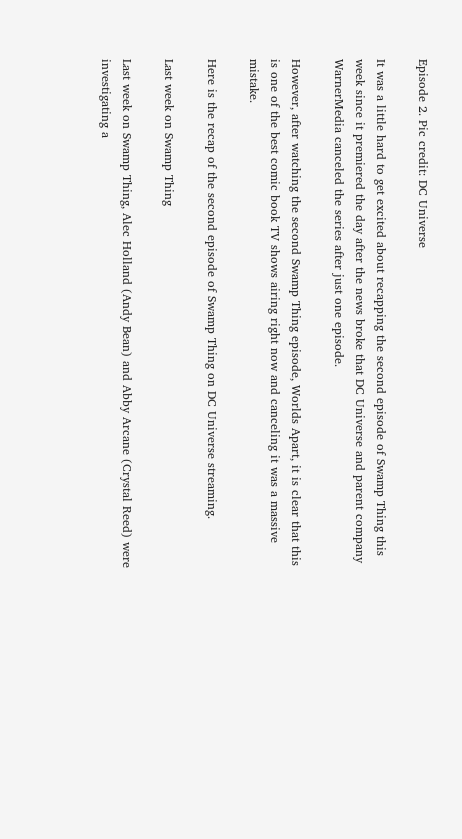Episode 2. Pic credit: DC Universe

It was a little hard to get excited about recapping the second episode of Swamp Thing this week since it premiered the day after the news broke that DC Universe and parent company WarnerMedia canceled the series after just one episode.

However, after watching the second Swamp Thing episode, Worlds Apart, it is clear that this is one of the best comic book TV shows airing right now and canceling it was a massive mistake.

Here is the recap of the second episode of Swamp Thing on DC Universe streaming.

Last week on Swamp Thing

Last week on Swamp Thing, Alec Holland (Andy Bean) and Abby Arcane (Crystal Reed) were investigating a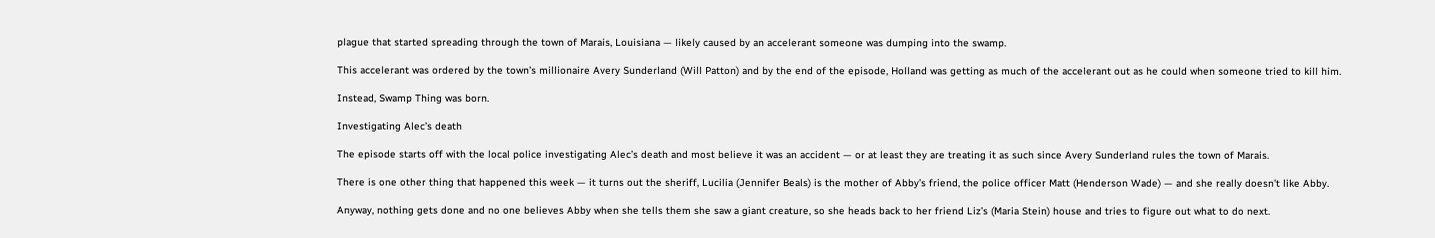plague that started spreading through the town of Marais, Louisiana — likely caused by an accelerant someone was dumping into the swamp.

This accelerant was ordered by the town’s millionaire Avery Sunderland (Will Patton) and by the end of the episode, Holland was getting as much of the accelerant out as he could when someone tried to kill him.

Instead, Swamp Thing was born.

Investigating Alec’s death

The episode starts off with the local police investigating Alec’s death and most believe it was an accident — or at least they are treating it as such since Avery Sunderland rules the town of Marais.

There is one other thing that happened this week — it turns out the sheriff, Lucilia (Jennifer Beals) is the mother of Abby’s friend, the police officer Matt (Henderson Wade) — and she really doesn’t like Abby.

Anyway, nothing gets done and no one believes Abby when she tells them she saw a giant creature, so she heads back to her friend Liz’s (Maria Stein) house and tries to figure out what to do next.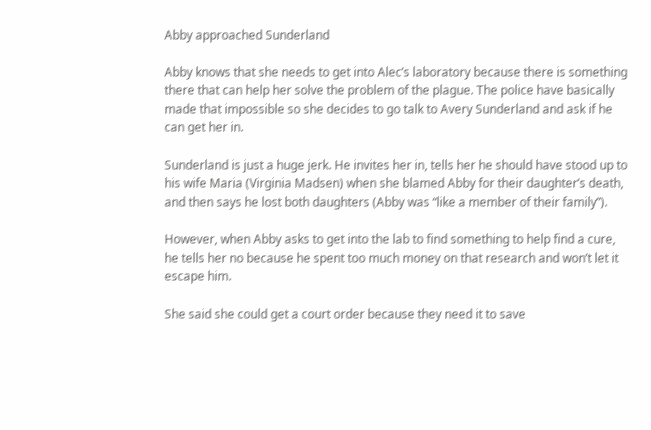Abby approached Sunderland

Abby knows that she needs to get into Alec’s laboratory because there is something there that can help her solve the problem of the plague. The police have basically made that impossible so she decides to go talk to Avery Sunderland and ask if he can get her in.

Sunderland is just a huge jerk. He invites her in, tells her he should have stood up to his wife Maria (Virginia Madsen) when she blamed Abby for their daughter’s death, and then says he lost both daughters (Abby was “like a member of their family”).

However, when Abby asks to get into the lab to find something to help find a cure, he tells her no because he spent too much money on that research and won’t let it escape him.

She said she could get a court order because they need it to save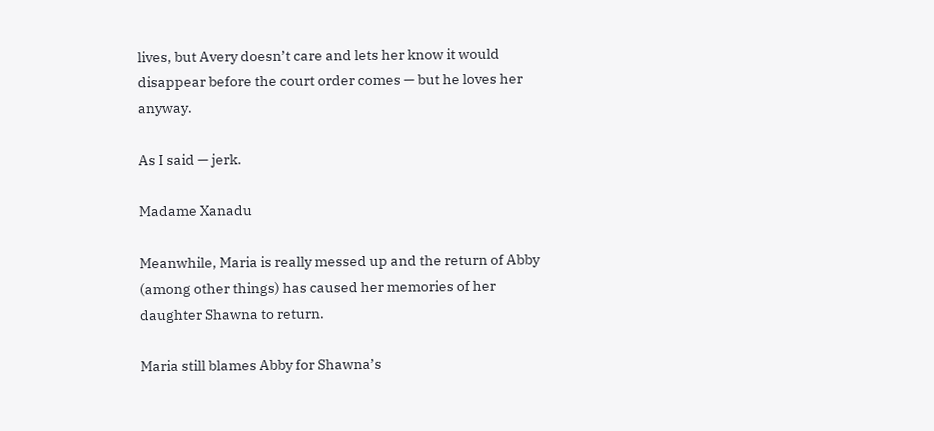lives, but Avery doesn’t care and lets her know it would disappear before the court order comes — but he loves her anyway.

As I said — jerk.

Madame Xanadu

Meanwhile, Maria is really messed up and the return of Abby (among other things) has caused her memories of her daughter Shawna to return.

Maria still blames Abby for Shawna’s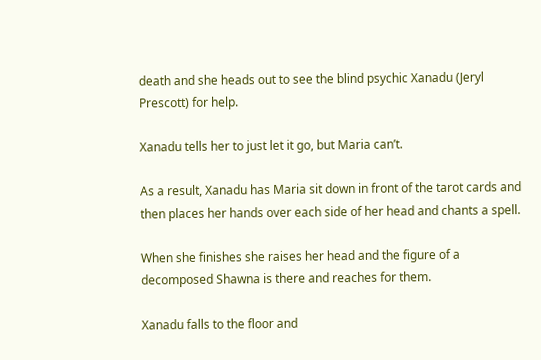death and she heads out to see the blind psychic Xanadu (Jeryl Prescott) for help.

Xanadu tells her to just let it go, but Maria can’t.

As a result, Xanadu has Maria sit down in front of the tarot cards and then places her hands over each side of her head and chants a spell.

When she finishes she raises her head and the figure of a decomposed Shawna is there and reaches for them.

Xanadu falls to the floor and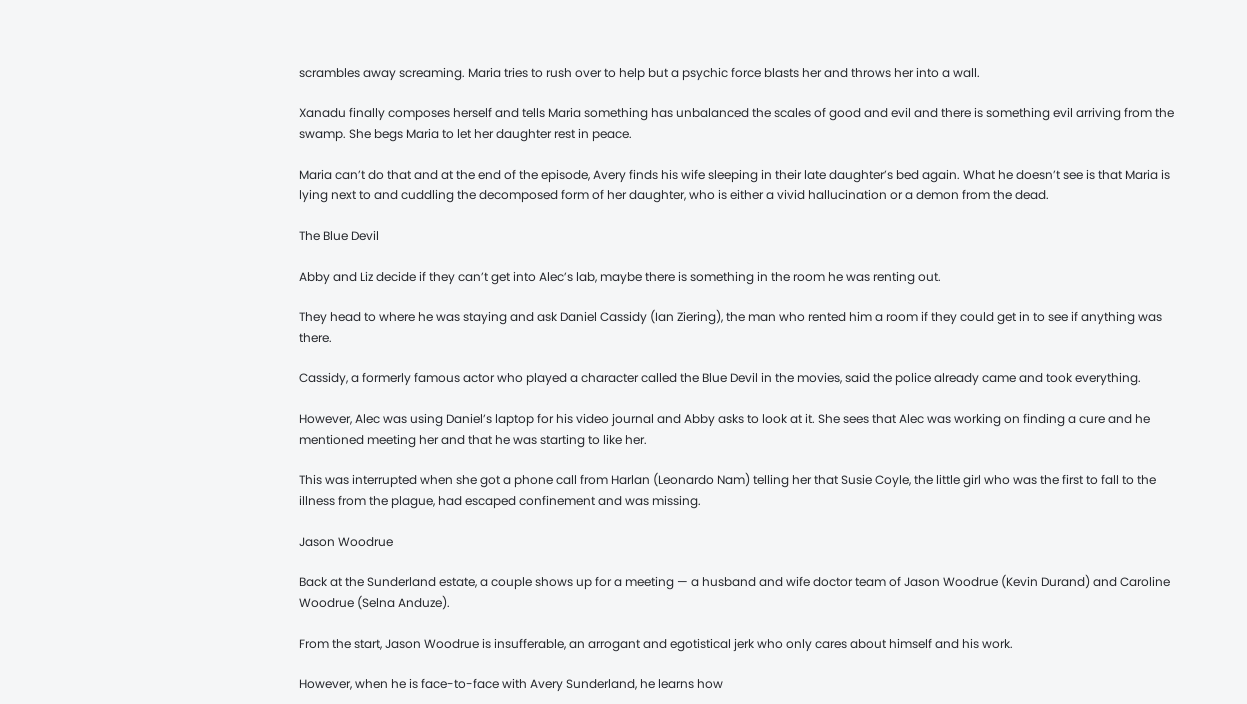scrambles away screaming. Maria tries to rush over to help but a psychic force blasts her and throws her into a wall.

Xanadu finally composes herself and tells Maria something has unbalanced the scales of good and evil and there is something evil arriving from the swamp. She begs Maria to let her daughter rest in peace.

Maria can’t do that and at the end of the episode, Avery finds his wife sleeping in their late daughter’s bed again. What he doesn’t see is that Maria is lying next to and cuddling the decomposed form of her daughter, who is either a vivid hallucination or a demon from the dead.

The Blue Devil

Abby and Liz decide if they can’t get into Alec’s lab, maybe there is something in the room he was renting out.

They head to where he was staying and ask Daniel Cassidy (Ian Ziering), the man who rented him a room if they could get in to see if anything was there.

Cassidy, a formerly famous actor who played a character called the Blue Devil in the movies, said the police already came and took everything.

However, Alec was using Daniel’s laptop for his video journal and Abby asks to look at it. She sees that Alec was working on finding a cure and he mentioned meeting her and that he was starting to like her.

This was interrupted when she got a phone call from Harlan (Leonardo Nam) telling her that Susie Coyle, the little girl who was the first to fall to the illness from the plague, had escaped confinement and was missing.

Jason Woodrue

Back at the Sunderland estate, a couple shows up for a meeting — a husband and wife doctor team of Jason Woodrue (Kevin Durand) and Caroline Woodrue (Selna Anduze).

From the start, Jason Woodrue is insufferable, an arrogant and egotistical jerk who only cares about himself and his work.

However, when he is face-to-face with Avery Sunderland, he learns how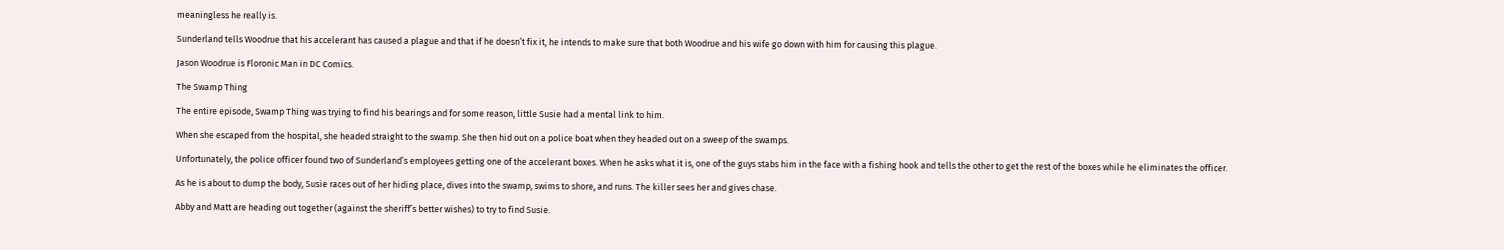meaningless he really is.

Sunderland tells Woodrue that his accelerant has caused a plague and that if he doesn’t fix it, he intends to make sure that both Woodrue and his wife go down with him for causing this plague.

Jason Woodrue is Floronic Man in DC Comics.

The Swamp Thing

The entire episode, Swamp Thing was trying to find his bearings and for some reason, little Susie had a mental link to him.

When she escaped from the hospital, she headed straight to the swamp. She then hid out on a police boat when they headed out on a sweep of the swamps.

Unfortunately, the police officer found two of Sunderland’s employees getting one of the accelerant boxes. When he asks what it is, one of the guys stabs him in the face with a fishing hook and tells the other to get the rest of the boxes while he eliminates the officer.

As he is about to dump the body, Susie races out of her hiding place, dives into the swamp, swims to shore, and runs. The killer sees her and gives chase.

Abby and Matt are heading out together (against the sheriff’s better wishes) to try to find Susie.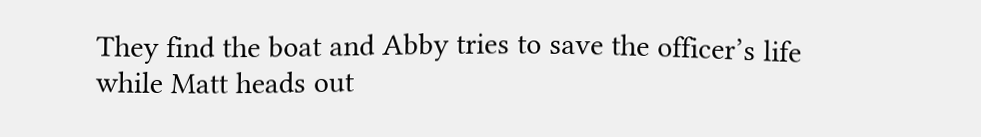They find the boat and Abby tries to save the officer’s life while Matt heads out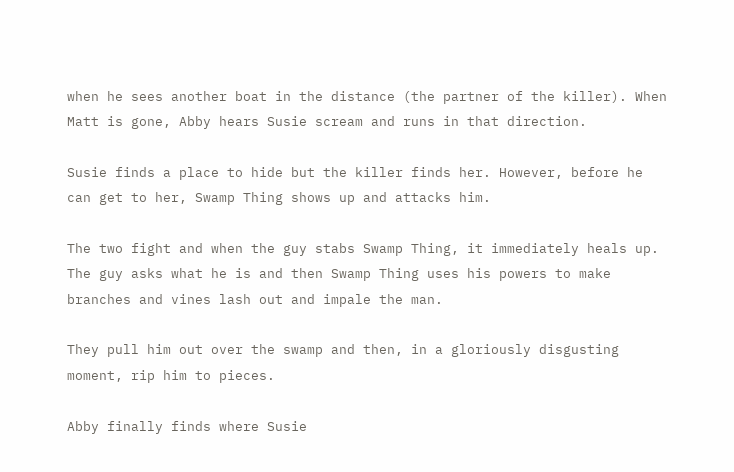when he sees another boat in the distance (the partner of the killer). When Matt is gone, Abby hears Susie scream and runs in that direction.

Susie finds a place to hide but the killer finds her. However, before he can get to her, Swamp Thing shows up and attacks him.

The two fight and when the guy stabs Swamp Thing, it immediately heals up. The guy asks what he is and then Swamp Thing uses his powers to make branches and vines lash out and impale the man.

They pull him out over the swamp and then, in a gloriously disgusting moment, rip him to pieces.

Abby finally finds where Susie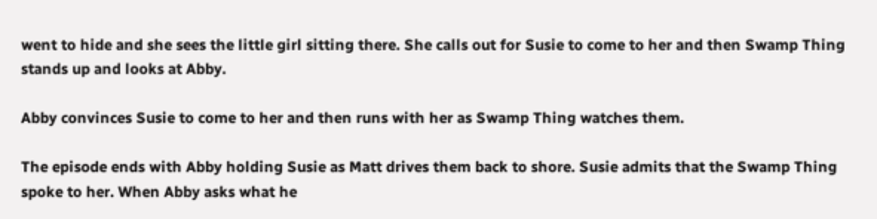went to hide and she sees the little girl sitting there. She calls out for Susie to come to her and then Swamp Thing stands up and looks at Abby.

Abby convinces Susie to come to her and then runs with her as Swamp Thing watches them.

The episode ends with Abby holding Susie as Matt drives them back to shore. Susie admits that the Swamp Thing spoke to her. When Abby asks what he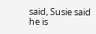said, Susie said he is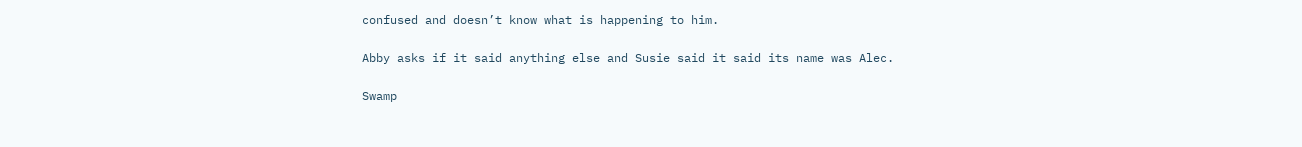confused and doesn’t know what is happening to him.

Abby asks if it said anything else and Susie said it said its name was Alec.

Swamp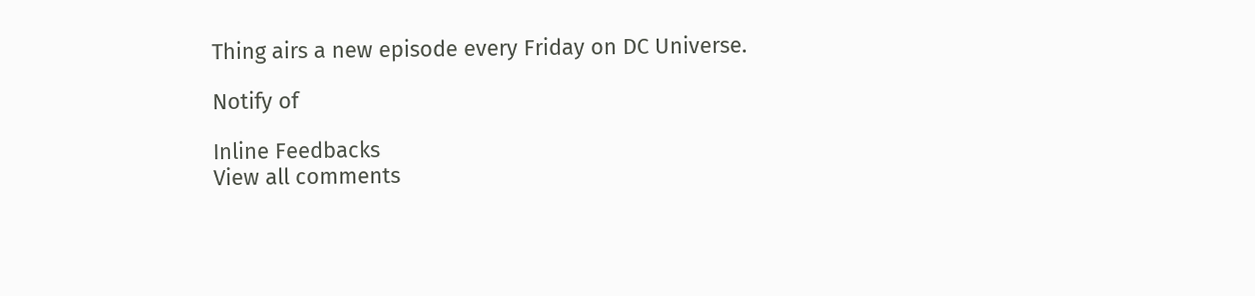Thing airs a new episode every Friday on DC Universe.

Notify of

Inline Feedbacks
View all comments